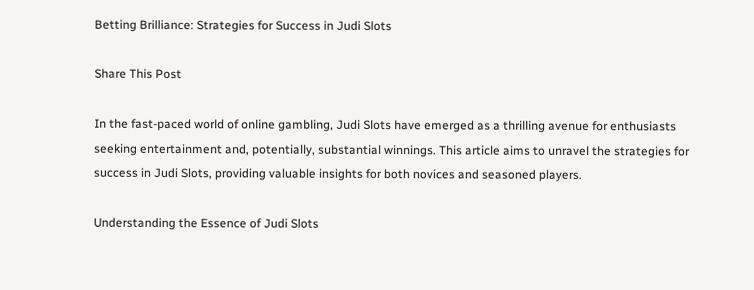Betting Brilliance: Strategies for Success in Judi Slots

Share This Post

In the fast-paced world of online gambling, Judi Slots have emerged as a thrilling avenue for enthusiasts seeking entertainment and, potentially, substantial winnings. This article aims to unravel the strategies for success in Judi Slots, providing valuable insights for both novices and seasoned players.

Understanding the Essence of Judi Slots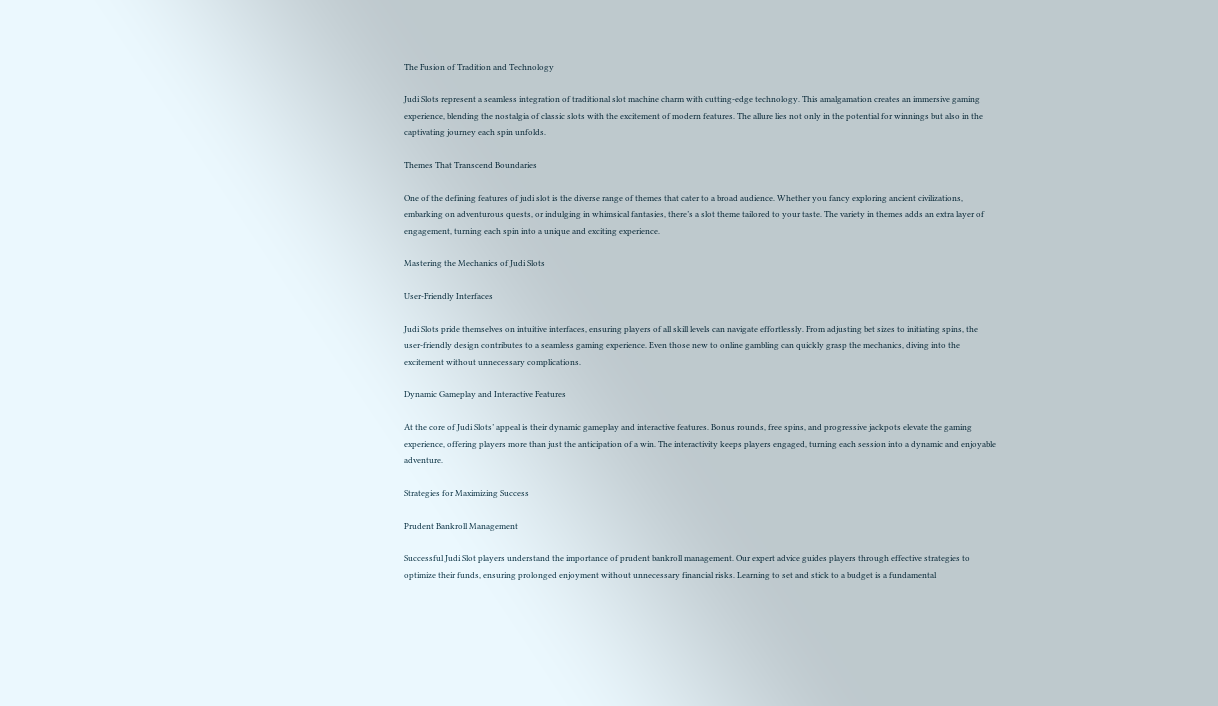The Fusion of Tradition and Technology

Judi Slots represent a seamless integration of traditional slot machine charm with cutting-edge technology. This amalgamation creates an immersive gaming experience, blending the nostalgia of classic slots with the excitement of modern features. The allure lies not only in the potential for winnings but also in the captivating journey each spin unfolds.

Themes That Transcend Boundaries

One of the defining features of judi slot is the diverse range of themes that cater to a broad audience. Whether you fancy exploring ancient civilizations, embarking on adventurous quests, or indulging in whimsical fantasies, there’s a slot theme tailored to your taste. The variety in themes adds an extra layer of engagement, turning each spin into a unique and exciting experience.

Mastering the Mechanics of Judi Slots

User-Friendly Interfaces

Judi Slots pride themselves on intuitive interfaces, ensuring players of all skill levels can navigate effortlessly. From adjusting bet sizes to initiating spins, the user-friendly design contributes to a seamless gaming experience. Even those new to online gambling can quickly grasp the mechanics, diving into the excitement without unnecessary complications.

Dynamic Gameplay and Interactive Features

At the core of Judi Slots’ appeal is their dynamic gameplay and interactive features. Bonus rounds, free spins, and progressive jackpots elevate the gaming experience, offering players more than just the anticipation of a win. The interactivity keeps players engaged, turning each session into a dynamic and enjoyable adventure.

Strategies for Maximizing Success

Prudent Bankroll Management

Successful Judi Slot players understand the importance of prudent bankroll management. Our expert advice guides players through effective strategies to optimize their funds, ensuring prolonged enjoyment without unnecessary financial risks. Learning to set and stick to a budget is a fundamental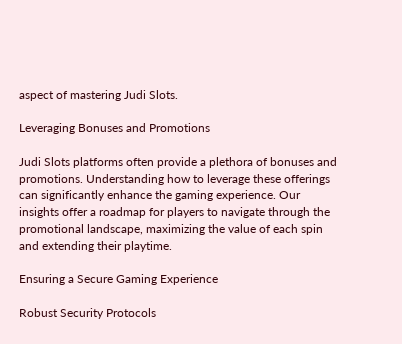aspect of mastering Judi Slots.

Leveraging Bonuses and Promotions

Judi Slots platforms often provide a plethora of bonuses and promotions. Understanding how to leverage these offerings can significantly enhance the gaming experience. Our insights offer a roadmap for players to navigate through the promotional landscape, maximizing the value of each spin and extending their playtime.

Ensuring a Secure Gaming Experience

Robust Security Protocols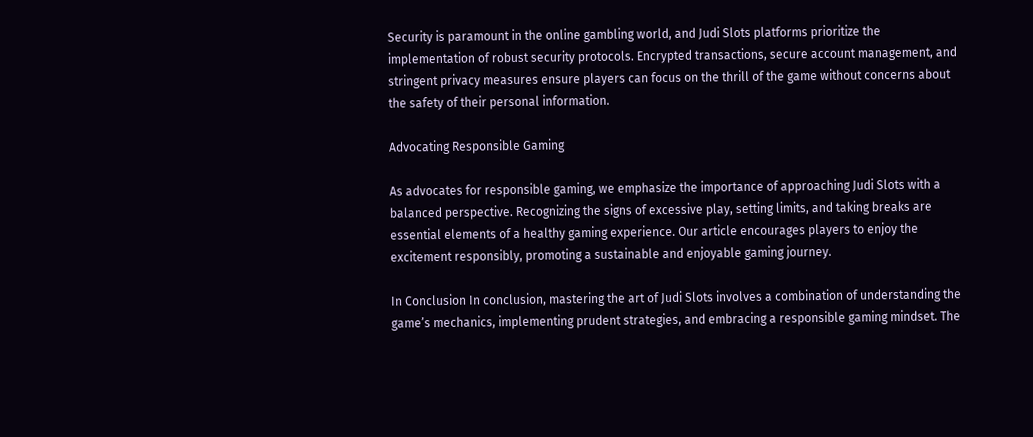Security is paramount in the online gambling world, and Judi Slots platforms prioritize the implementation of robust security protocols. Encrypted transactions, secure account management, and stringent privacy measures ensure players can focus on the thrill of the game without concerns about the safety of their personal information.

Advocating Responsible Gaming

As advocates for responsible gaming, we emphasize the importance of approaching Judi Slots with a balanced perspective. Recognizing the signs of excessive play, setting limits, and taking breaks are essential elements of a healthy gaming experience. Our article encourages players to enjoy the excitement responsibly, promoting a sustainable and enjoyable gaming journey.

In Conclusion In conclusion, mastering the art of Judi Slots involves a combination of understanding the game’s mechanics, implementing prudent strategies, and embracing a responsible gaming mindset. The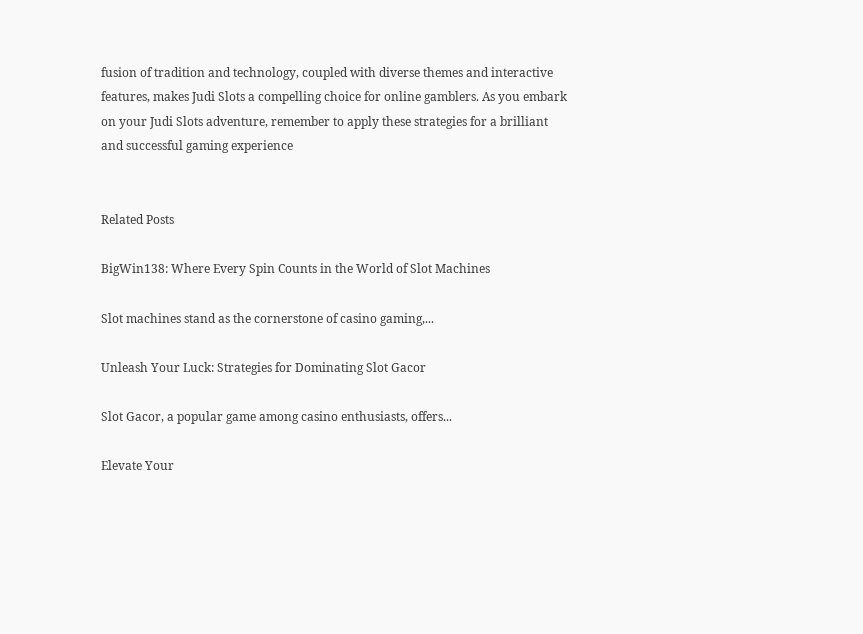fusion of tradition and technology, coupled with diverse themes and interactive features, makes Judi Slots a compelling choice for online gamblers. As you embark on your Judi Slots adventure, remember to apply these strategies for a brilliant and successful gaming experience


Related Posts

BigWin138: Where Every Spin Counts in the World of Slot Machines

Slot machines stand as the cornerstone of casino gaming,...

Unleash Your Luck: Strategies for Dominating Slot Gacor

Slot Gacor, a popular game among casino enthusiasts, offers...

Elevate Your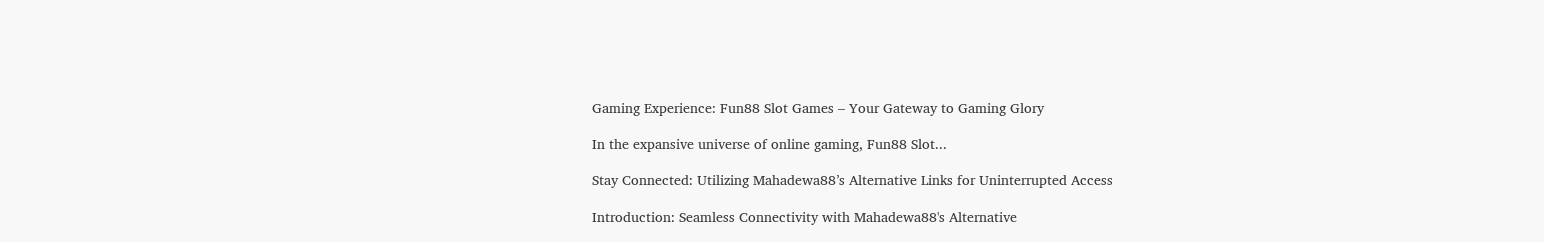Gaming Experience: Fun88 Slot Games – Your Gateway to Gaming Glory

In the expansive universe of online gaming, Fun88 Slot...

Stay Connected: Utilizing Mahadewa88’s Alternative Links for Uninterrupted Access

Introduction: Seamless Connectivity with Mahadewa88's Alternative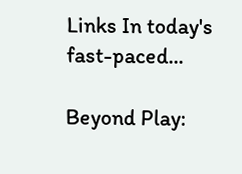Links In today's fast-paced...

Beyond Play: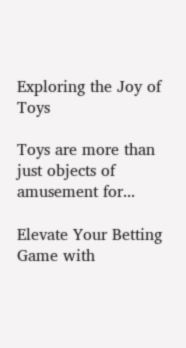Exploring the Joy of Toys

Toys are more than just objects of amusement for...

Elevate Your Betting Game with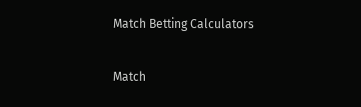Match Betting Calculators

Match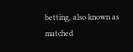betting, also known as matched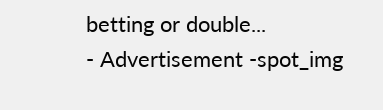betting or double...
- Advertisement -spot_img